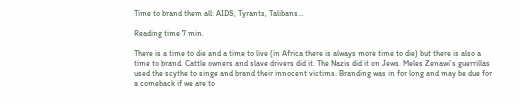Time to brand them all: AIDS, Tyrants, Talibans…

Reading time 7 min.

There is a time to die and a time to live (in Africa there is always more time to die) but there is also a time to brand. Cattle owners and slave drivers did it. The Nazis did it on Jews. Meles Zenawi’s guerrillas used the scythe to singe and brand their innocent victims. Branding was in for long and may be due for a comeback if we are to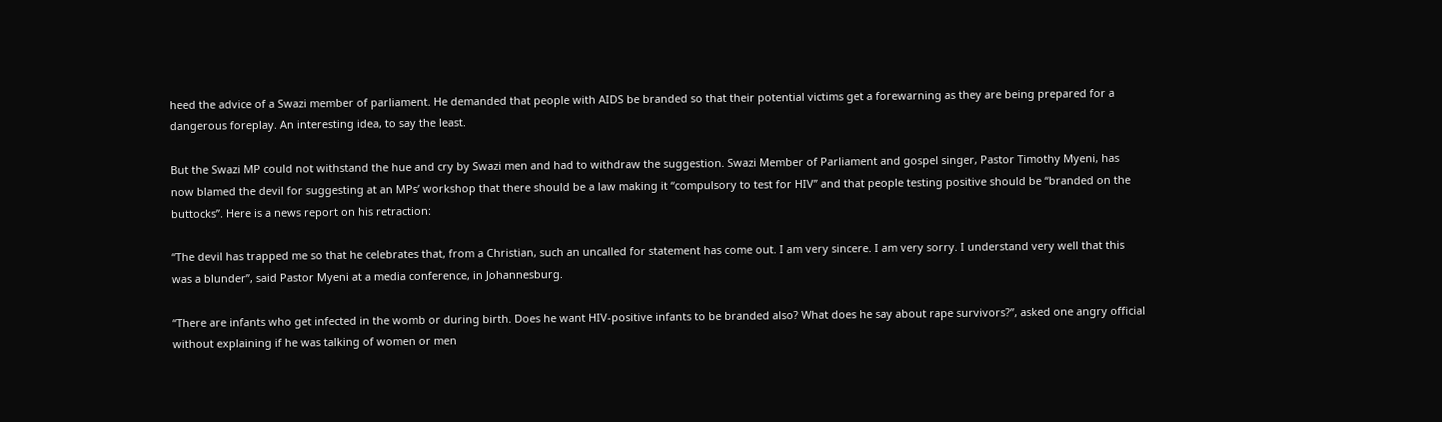heed the advice of a Swazi member of parliament. He demanded that people with AIDS be branded so that their potential victims get a forewarning as they are being prepared for a dangerous foreplay. An interesting idea, to say the least.

But the Swazi MP could not withstand the hue and cry by Swazi men and had to withdraw the suggestion. Swazi Member of Parliament and gospel singer, Pastor Timothy Myeni, has now blamed the devil for suggesting at an MPs’ workshop that there should be a law making it “compulsory to test for HIV” and that people testing positive should be “branded on the buttocks”. Here is a news report on his retraction:

“The devil has trapped me so that he celebrates that, from a Christian, such an uncalled for statement has come out. I am very sincere. I am very sorry. I understand very well that this was a blunder”, said Pastor Myeni at a media conference, in Johannesburg.

“There are infants who get infected in the womb or during birth. Does he want HIV-positive infants to be branded also? What does he say about rape survivors?”, asked one angry official without explaining if he was talking of women or men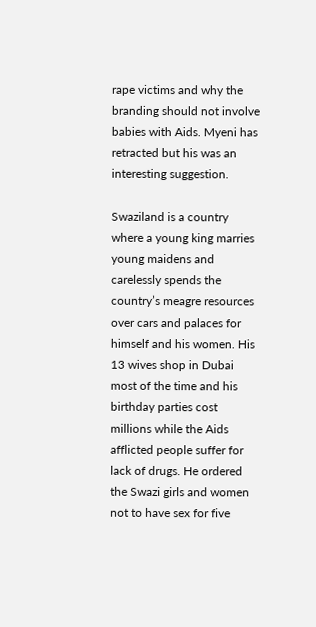rape victims and why the branding should not involve babies with Aids. Myeni has retracted but his was an interesting suggestion.

Swaziland is a country where a young king marries young maidens and carelessly spends the country’s meagre resources over cars and palaces for himself and his women. His 13 wives shop in Dubai most of the time and his birthday parties cost millions while the Aids afflicted people suffer for lack of drugs. He ordered the Swazi girls and women not to have sex for five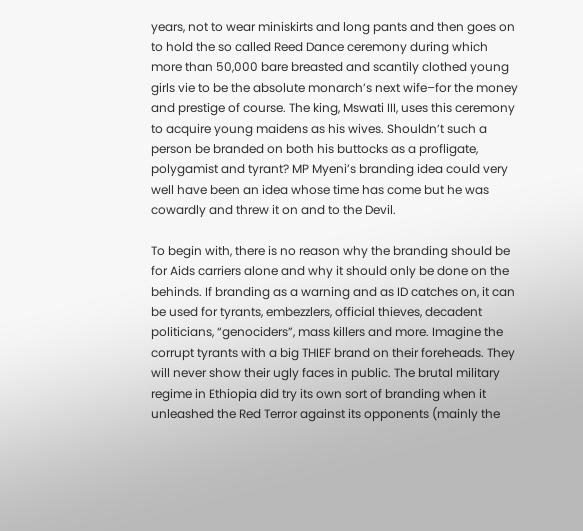years, not to wear miniskirts and long pants and then goes on to hold the so called Reed Dance ceremony during which more than 50,000 bare breasted and scantily clothed young girls vie to be the absolute monarch’s next wife–for the money and prestige of course. The king, Mswati III, uses this ceremony to acquire young maidens as his wives. Shouldn’t such a person be branded on both his buttocks as a profligate, polygamist and tyrant? MP Myeni’s branding idea could very well have been an idea whose time has come but he was cowardly and threw it on and to the Devil.

To begin with, there is no reason why the branding should be for Aids carriers alone and why it should only be done on the behinds. If branding as a warning and as ID catches on, it can be used for tyrants, embezzlers, official thieves, decadent politicians, “genociders”, mass killers and more. Imagine the corrupt tyrants with a big THIEF brand on their foreheads. They will never show their ugly faces in public. The brutal military regime in Ethiopia did try its own sort of branding when it unleashed the Red Terror against its opponents (mainly the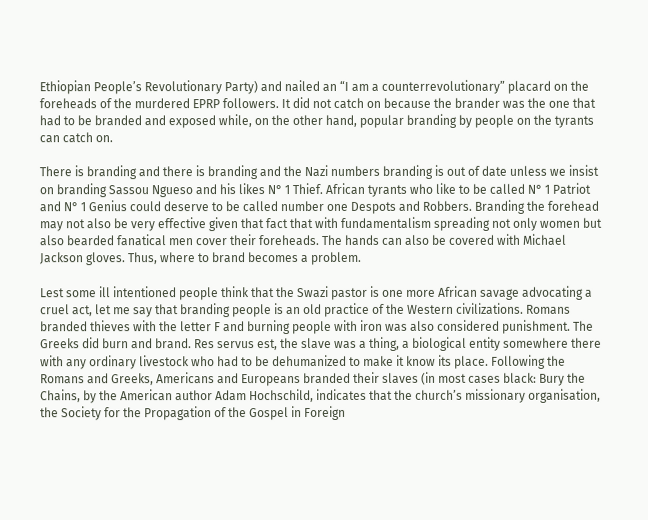Ethiopian People’s Revolutionary Party) and nailed an “I am a counterrevolutionary” placard on the foreheads of the murdered EPRP followers. It did not catch on because the brander was the one that had to be branded and exposed while, on the other hand, popular branding by people on the tyrants can catch on.

There is branding and there is branding and the Nazi numbers branding is out of date unless we insist on branding Sassou Ngueso and his likes N° 1 Thief. African tyrants who like to be called N° 1 Patriot and N° 1 Genius could deserve to be called number one Despots and Robbers. Branding the forehead may not also be very effective given that fact that with fundamentalism spreading not only women but also bearded fanatical men cover their foreheads. The hands can also be covered with Michael Jackson gloves. Thus, where to brand becomes a problem.

Lest some ill intentioned people think that the Swazi pastor is one more African savage advocating a cruel act, let me say that branding people is an old practice of the Western civilizations. Romans branded thieves with the letter F and burning people with iron was also considered punishment. The Greeks did burn and brand. Res servus est, the slave was a thing, a biological entity somewhere there with any ordinary livestock who had to be dehumanized to make it know its place. Following the Romans and Greeks, Americans and Europeans branded their slaves (in most cases black: Bury the Chains, by the American author Adam Hochschild, indicates that the church’s missionary organisation, the Society for the Propagation of the Gospel in Foreign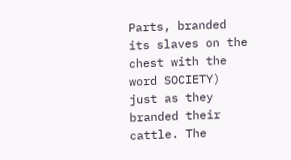Parts, branded its slaves on the chest with the word SOCIETY) just as they branded their cattle. The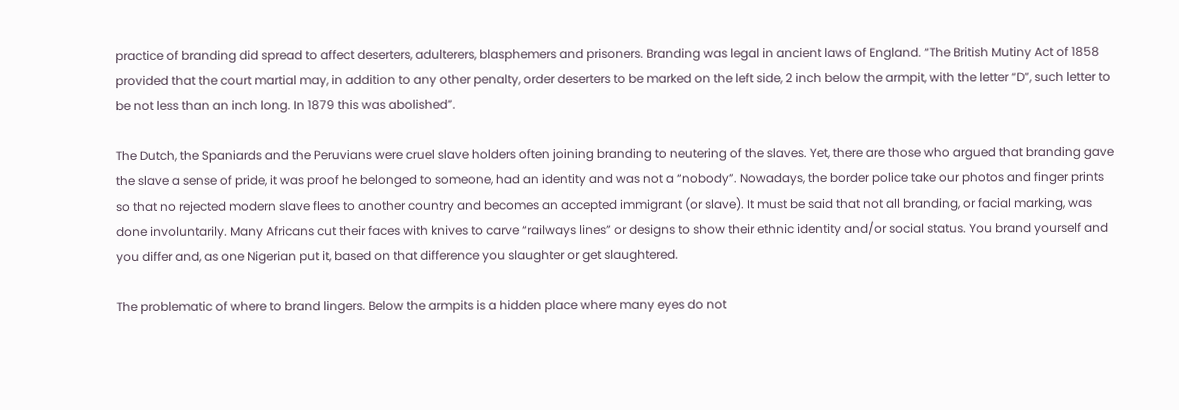practice of branding did spread to affect deserters, adulterers, blasphemers and prisoners. Branding was legal in ancient laws of England. “The British Mutiny Act of 1858 provided that the court martial may, in addition to any other penalty, order deserters to be marked on the left side, 2 inch below the armpit, with the letter “D”, such letter to be not less than an inch long. In 1879 this was abolished”.

The Dutch, the Spaniards and the Peruvians were cruel slave holders often joining branding to neutering of the slaves. Yet, there are those who argued that branding gave the slave a sense of pride, it was proof he belonged to someone, had an identity and was not a “nobody”. Nowadays, the border police take our photos and finger prints so that no rejected modern slave flees to another country and becomes an accepted immigrant (or slave). It must be said that not all branding, or facial marking, was done involuntarily. Many Africans cut their faces with knives to carve “railways lines” or designs to show their ethnic identity and/or social status. You brand yourself and you differ and, as one Nigerian put it, based on that difference you slaughter or get slaughtered.

The problematic of where to brand lingers. Below the armpits is a hidden place where many eyes do not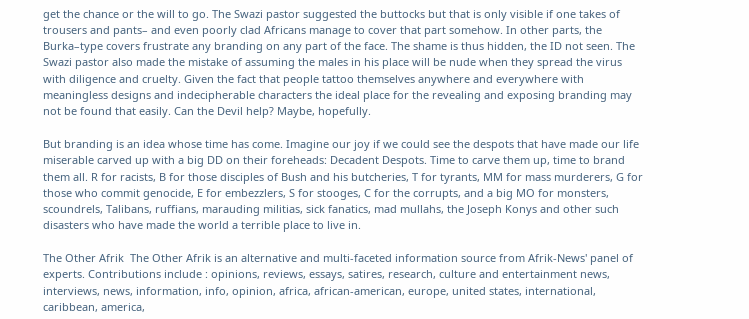get the chance or the will to go. The Swazi pastor suggested the buttocks but that is only visible if one takes of trousers and pants– and even poorly clad Africans manage to cover that part somehow. In other parts, the Burka–type covers frustrate any branding on any part of the face. The shame is thus hidden, the ID not seen. The Swazi pastor also made the mistake of assuming the males in his place will be nude when they spread the virus with diligence and cruelty. Given the fact that people tattoo themselves anywhere and everywhere with meaningless designs and indecipherable characters the ideal place for the revealing and exposing branding may not be found that easily. Can the Devil help? Maybe, hopefully.

But branding is an idea whose time has come. Imagine our joy if we could see the despots that have made our life miserable carved up with a big DD on their foreheads: Decadent Despots. Time to carve them up, time to brand them all. R for racists, B for those disciples of Bush and his butcheries, T for tyrants, MM for mass murderers, G for those who commit genocide, E for embezzlers, S for stooges, C for the corrupts, and a big MO for monsters, scoundrels, Talibans, ruffians, marauding militias, sick fanatics, mad mullahs, the Joseph Konys and other such disasters who have made the world a terrible place to live in.

The Other Afrik  The Other Afrik is an alternative and multi-faceted information source from Afrik-News' panel of experts. Contributions include : opinions, reviews, essays, satires, research, culture and entertainment news, interviews, news, information, info, opinion, africa, african-american, europe, united states, international, caribbean, america,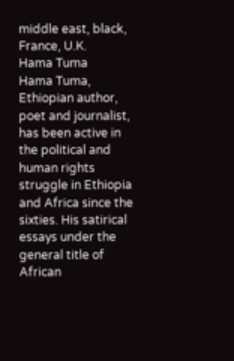middle east, black, France, U.K.
Hama Tuma
Hama Tuma, Ethiopian author, poet and journalist, has been active in the political and human rights struggle in Ethiopia and Africa since the sixties. His satirical essays under the general title of African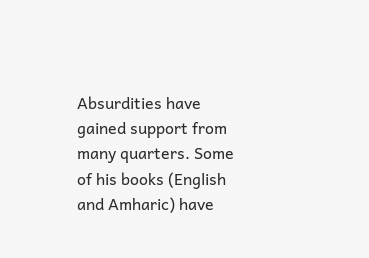Absurdities have gained support from many quarters. Some of his books (English and Amharic) have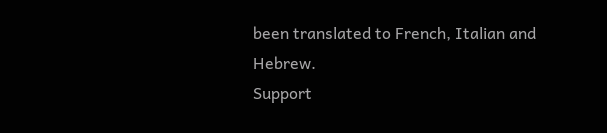been translated to French, Italian and Hebrew.
Support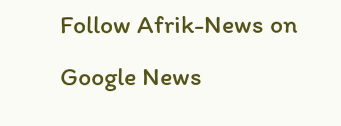Follow Afrik-News on Google News